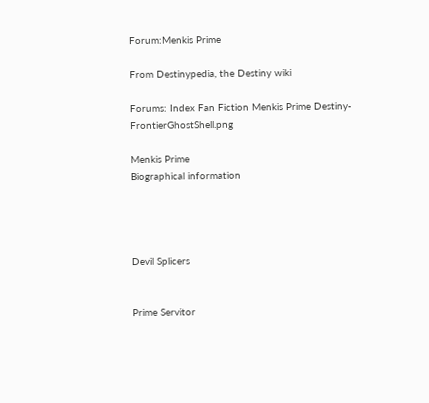Forum:Menkis Prime

From Destinypedia, the Destiny wiki

Forums: Index Fan Fiction Menkis Prime Destiny-FrontierGhostShell.png

Menkis Prime
Biographical information




Devil Splicers


Prime Servitor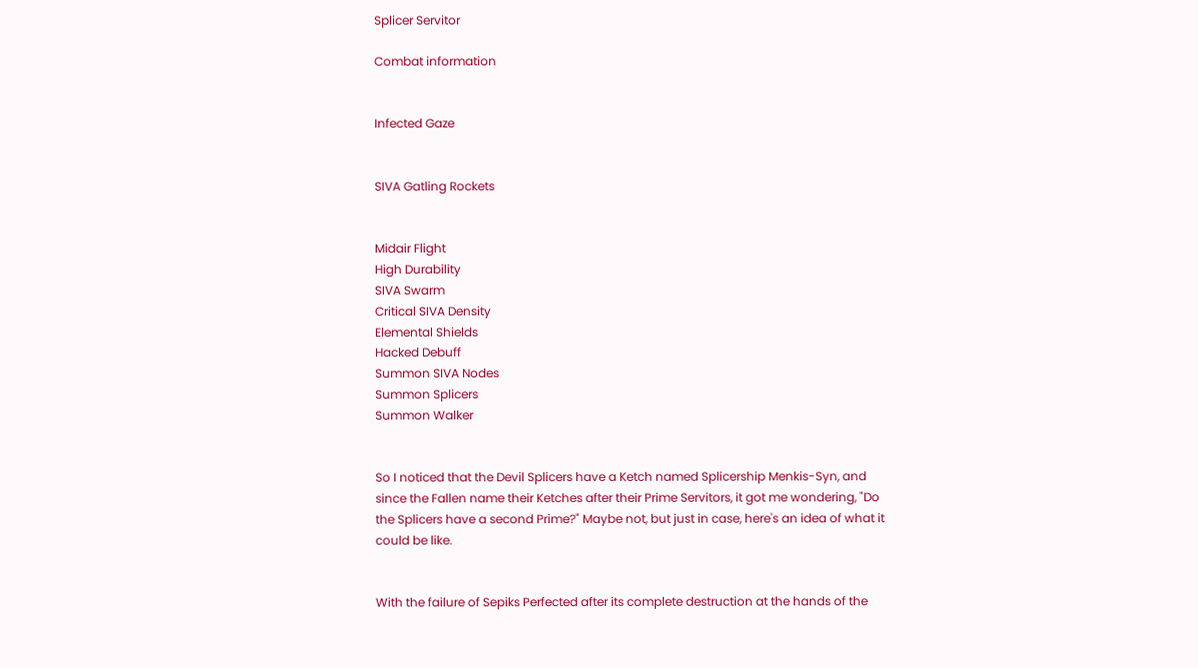Splicer Servitor

Combat information


Infected Gaze


SIVA Gatling Rockets


Midair Flight
High Durability
SIVA Swarm
Critical SIVA Density
Elemental Shields
Hacked Debuff
Summon SIVA Nodes
Summon Splicers
Summon Walker


So I noticed that the Devil Splicers have a Ketch named Splicership Menkis-Syn, and since the Fallen name their Ketches after their Prime Servitors, it got me wondering, "Do the Splicers have a second Prime?" Maybe not, but just in case, here's an idea of what it could be like.


With the failure of Sepiks Perfected after its complete destruction at the hands of the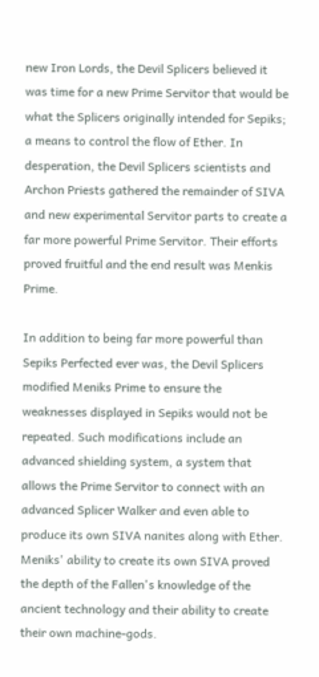new Iron Lords, the Devil Splicers believed it was time for a new Prime Servitor that would be what the Splicers originally intended for Sepiks; a means to control the flow of Ether. In desperation, the Devil Splicers scientists and Archon Priests gathered the remainder of SIVA and new experimental Servitor parts to create a far more powerful Prime Servitor. Their efforts proved fruitful and the end result was Menkis Prime.

In addition to being far more powerful than Sepiks Perfected ever was, the Devil Splicers modified Meniks Prime to ensure the weaknesses displayed in Sepiks would not be repeated. Such modifications include an advanced shielding system, a system that allows the Prime Servitor to connect with an advanced Splicer Walker and even able to produce its own SIVA nanites along with Ether. Meniks' ability to create its own SIVA proved the depth of the Fallen's knowledge of the ancient technology and their ability to create their own machine-gods.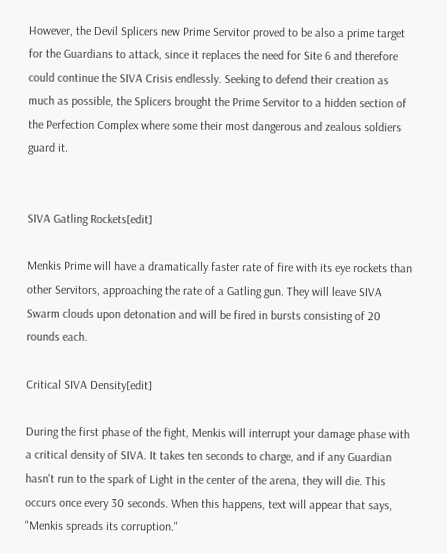However, the Devil Splicers new Prime Servitor proved to be also a prime target for the Guardians to attack, since it replaces the need for Site 6 and therefore could continue the SIVA Crisis endlessly. Seeking to defend their creation as much as possible, the Splicers brought the Prime Servitor to a hidden section of the Perfection Complex where some their most dangerous and zealous soldiers guard it.


SIVA Gatling Rockets[edit]

Menkis Prime will have a dramatically faster rate of fire with its eye rockets than other Servitors, approaching the rate of a Gatling gun. They will leave SIVA Swarm clouds upon detonation and will be fired in bursts consisting of 20 rounds each.

Critical SIVA Density[edit]

During the first phase of the fight, Menkis will interrupt your damage phase with a critical density of SIVA. It takes ten seconds to charge, and if any Guardian hasn't run to the spark of Light in the center of the arena, they will die. This occurs once every 30 seconds. When this happens, text will appear that says, "Menkis spreads its corruption."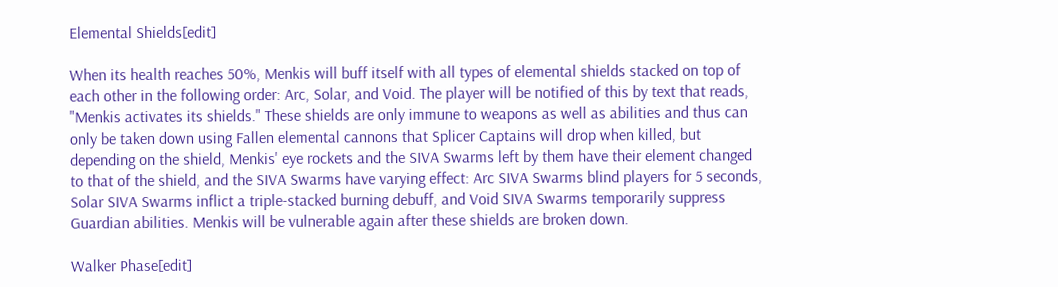Elemental Shields[edit]

When its health reaches 50%, Menkis will buff itself with all types of elemental shields stacked on top of each other in the following order: Arc, Solar, and Void. The player will be notified of this by text that reads, "Menkis activates its shields." These shields are only immune to weapons as well as abilities and thus can only be taken down using Fallen elemental cannons that Splicer Captains will drop when killed, but depending on the shield, Menkis' eye rockets and the SIVA Swarms left by them have their element changed to that of the shield, and the SIVA Swarms have varying effect: Arc SIVA Swarms blind players for 5 seconds, Solar SIVA Swarms inflict a triple-stacked burning debuff, and Void SIVA Swarms temporarily suppress Guardian abilities. Menkis will be vulnerable again after these shields are broken down.

Walker Phase[edit]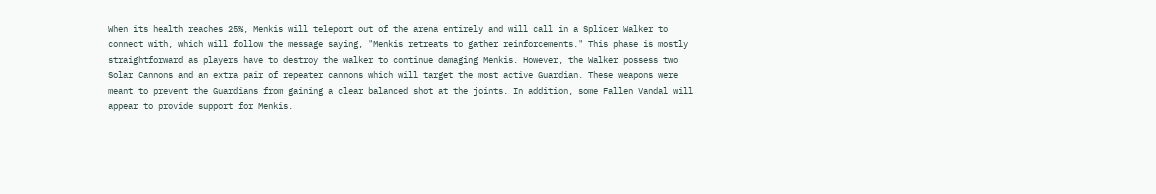When its health reaches 25%, Menkis will teleport out of the arena entirely and will call in a Splicer Walker to connect with, which will follow the message saying, "Menkis retreats to gather reinforcements." This phase is mostly straightforward as players have to destroy the walker to continue damaging Menkis. However, the Walker possess two Solar Cannons and an extra pair of repeater cannons which will target the most active Guardian. These weapons were meant to prevent the Guardians from gaining a clear balanced shot at the joints. In addition, some Fallen Vandal will appear to provide support for Menkis.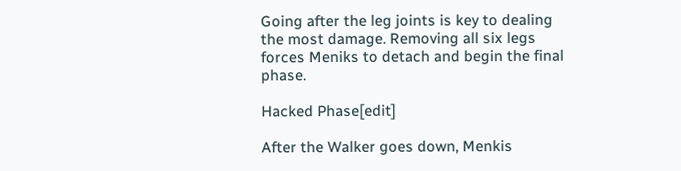Going after the leg joints is key to dealing the most damage. Removing all six legs forces Meniks to detach and begin the final phase.

Hacked Phase[edit]

After the Walker goes down, Menkis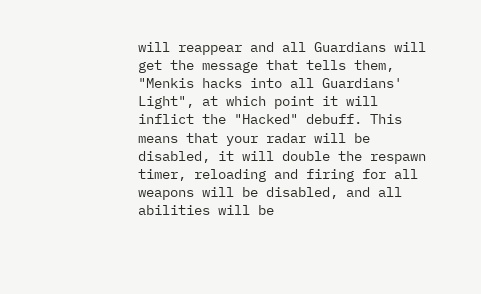will reappear and all Guardians will get the message that tells them, "Menkis hacks into all Guardians' Light", at which point it will inflict the "Hacked" debuff. This means that your radar will be disabled, it will double the respawn timer, reloading and firing for all weapons will be disabled, and all abilities will be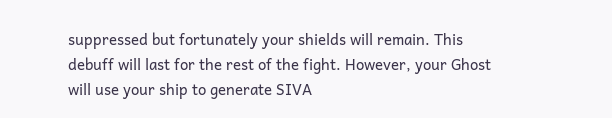suppressed but fortunately your shields will remain. This debuff will last for the rest of the fight. However, your Ghost will use your ship to generate SIVA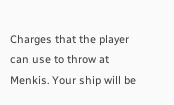Charges that the player can use to throw at Menkis. Your ship will be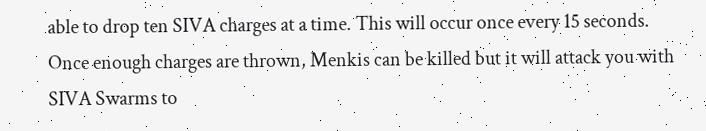able to drop ten SIVA charges at a time. This will occur once every 15 seconds. Once enough charges are thrown, Menkis can be killed but it will attack you with SIVA Swarms to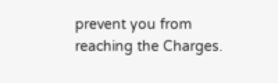prevent you from reaching the Charges.